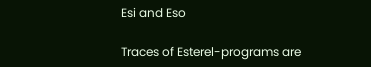Esi and Eso

Traces of Esterel-programs are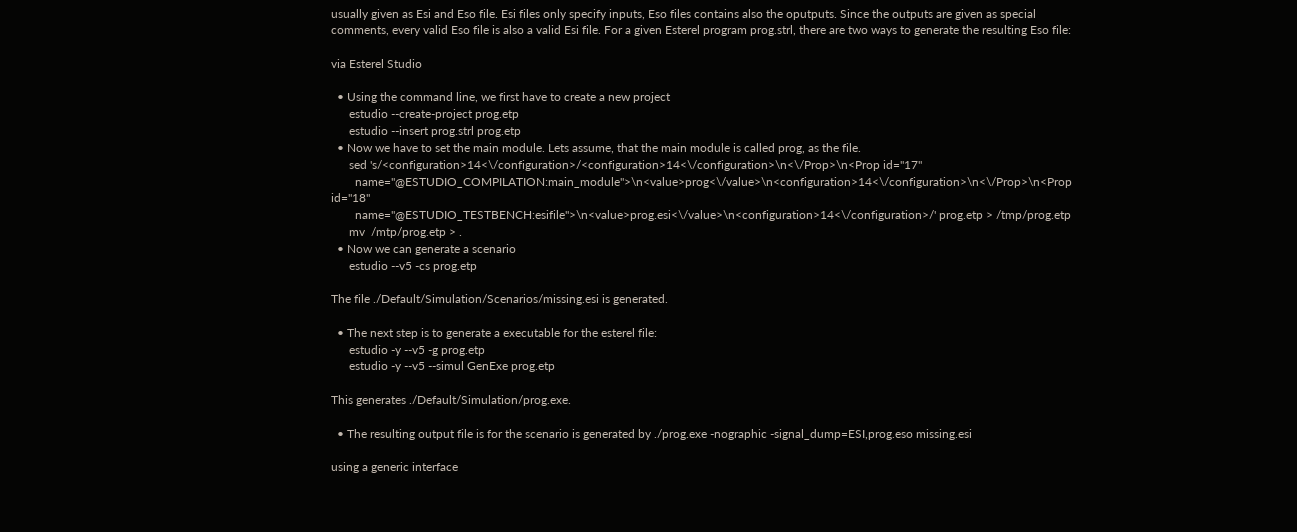usually given as Esi and Eso file. Esi files only specify inputs, Eso files contains also the oputputs. Since the outputs are given as special comments, every valid Eso file is also a valid Esi file. For a given Esterel program prog.strl, there are two ways to generate the resulting Eso file:

via Esterel Studio

  • Using the command line, we first have to create a new project
      estudio --create-project prog.etp
      estudio --insert prog.strl prog.etp
  • Now we have to set the main module. Lets assume, that the main module is called prog, as the file.
      sed 's/<configuration>14<\/configuration>/<configuration>14<\/configuration>\n<\/Prop>\n<Prop id="17"
        name="@ESTUDIO_COMPILATION:main_module">\n<value>prog<\/value>\n<configuration>14<\/configuration>\n<\/Prop>\n<Prop id="18"
        name="@ESTUDIO_TESTBENCH:esifile">\n<value>prog.esi<\/value>\n<configuration>14<\/configuration>/' prog.etp > /tmp/prog.etp
      mv  /mtp/prog.etp > .
  • Now we can generate a scenario
      estudio --v5 -cs prog.etp

The file ./Default/Simulation/Scenarios/missing.esi is generated.

  • The next step is to generate a executable for the esterel file:
      estudio -y --v5 -g prog.etp
      estudio -y --v5 --simul GenExe prog.etp

This generates ./Default/Simulation/prog.exe.

  • The resulting output file is for the scenario is generated by ./prog.exe -nographic -signal_dump=ESI,prog.eso missing.esi

using a generic interface